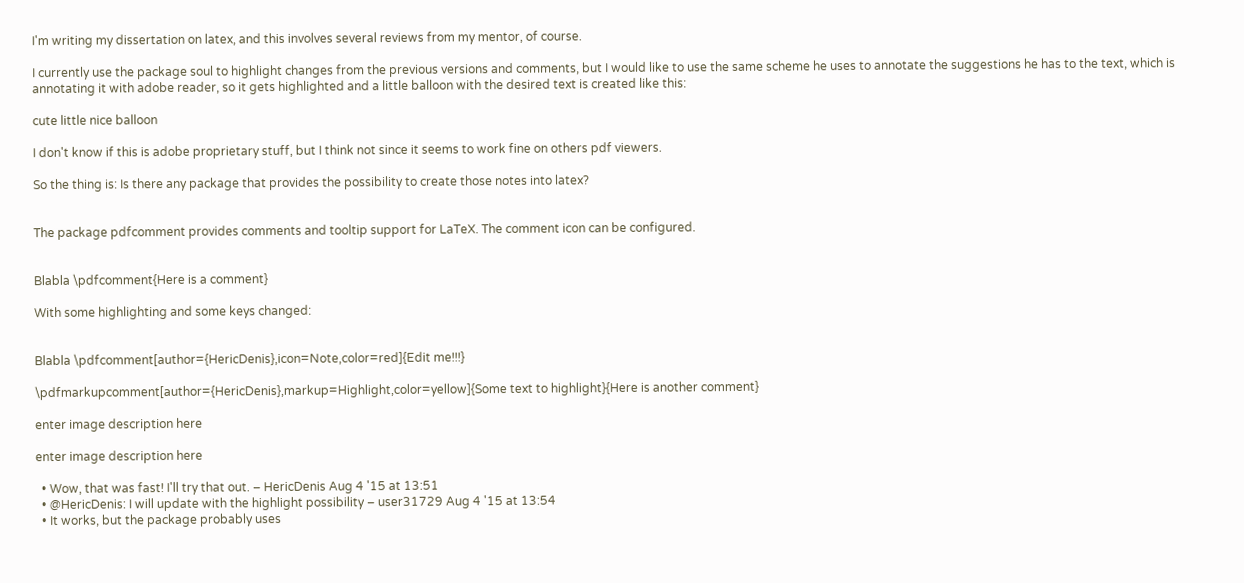I'm writing my dissertation on latex, and this involves several reviews from my mentor, of course.

I currently use the package soul to highlight changes from the previous versions and comments, but I would like to use the same scheme he uses to annotate the suggestions he has to the text, which is annotating it with adobe reader, so it gets highlighted and a little balloon with the desired text is created like this:

cute little nice balloon

I don't know if this is adobe proprietary stuff, but I think not since it seems to work fine on others pdf viewers.

So the thing is: Is there any package that provides the possibility to create those notes into latex?


The package pdfcomment provides comments and tooltip support for LaTeX. The comment icon can be configured.


Blabla \pdfcomment{Here is a comment}

With some highlighting and some keys changed:


Blabla \pdfcomment[author={HericDenis},icon=Note,color=red]{Edit me!!!}

\pdfmarkupcomment[author={HericDenis},markup=Highlight,color=yellow]{Some text to highlight}{Here is another comment}

enter image description here

enter image description here

  • Wow, that was fast! I'll try that out. – HericDenis Aug 4 '15 at 13:51
  • @HericDenis: I will update with the highlight possibility – user31729 Aug 4 '15 at 13:54
  • It works, but the package probably uses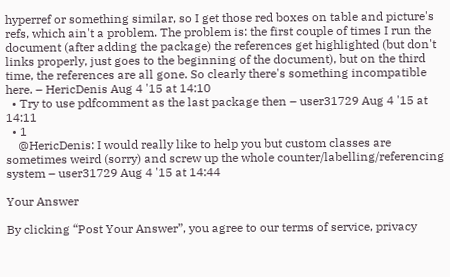hyperref or something similar, so I get those red boxes on table and picture's refs, which ain't a problem. The problem is: the first couple of times I run the document (after adding the package) the references get highlighted (but don't links properly, just goes to the beginning of the document), but on the third time, the references are all gone. So clearly there's something incompatible here. – HericDenis Aug 4 '15 at 14:10
  • Try to use pdfcomment as the last package then – user31729 Aug 4 '15 at 14:11
  • 1
    @HericDenis: I would really like to help you but custom classes are sometimes weird (sorry) and screw up the whole counter/labelling/referencing system – user31729 Aug 4 '15 at 14:44

Your Answer

By clicking “Post Your Answer”, you agree to our terms of service, privacy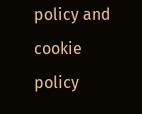policy and cookie policy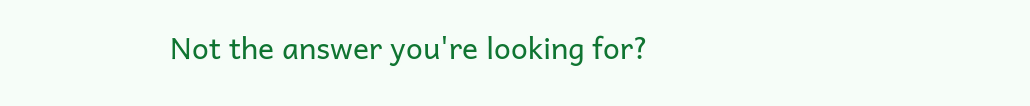Not the answer you're looking for?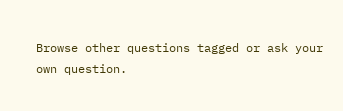Browse other questions tagged or ask your own question.